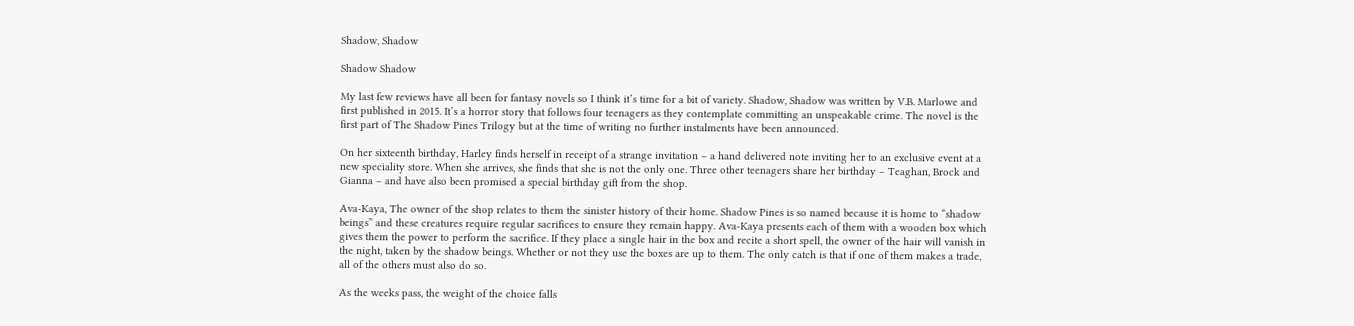Shadow, Shadow

Shadow Shadow

My last few reviews have all been for fantasy novels so I think it’s time for a bit of variety. Shadow, Shadow was written by V.B. Marlowe and first published in 2015. It’s a horror story that follows four teenagers as they contemplate committing an unspeakable crime. The novel is the first part of The Shadow Pines Trilogy but at the time of writing no further instalments have been announced.

On her sixteenth birthday, Harley finds herself in receipt of a strange invitation – a hand delivered note inviting her to an exclusive event at a new speciality store. When she arrives, she finds that she is not the only one. Three other teenagers share her birthday – Teaghan, Brock and Gianna – and have also been promised a special birthday gift from the shop.

Ava-Kaya, The owner of the shop relates to them the sinister history of their home. Shadow Pines is so named because it is home to “shadow beings” and these creatures require regular sacrifices to ensure they remain happy. Ava-Kaya presents each of them with a wooden box which gives them the power to perform the sacrifice. If they place a single hair in the box and recite a short spell, the owner of the hair will vanish in the night, taken by the shadow beings. Whether or not they use the boxes are up to them. The only catch is that if one of them makes a trade, all of the others must also do so.

As the weeks pass, the weight of the choice falls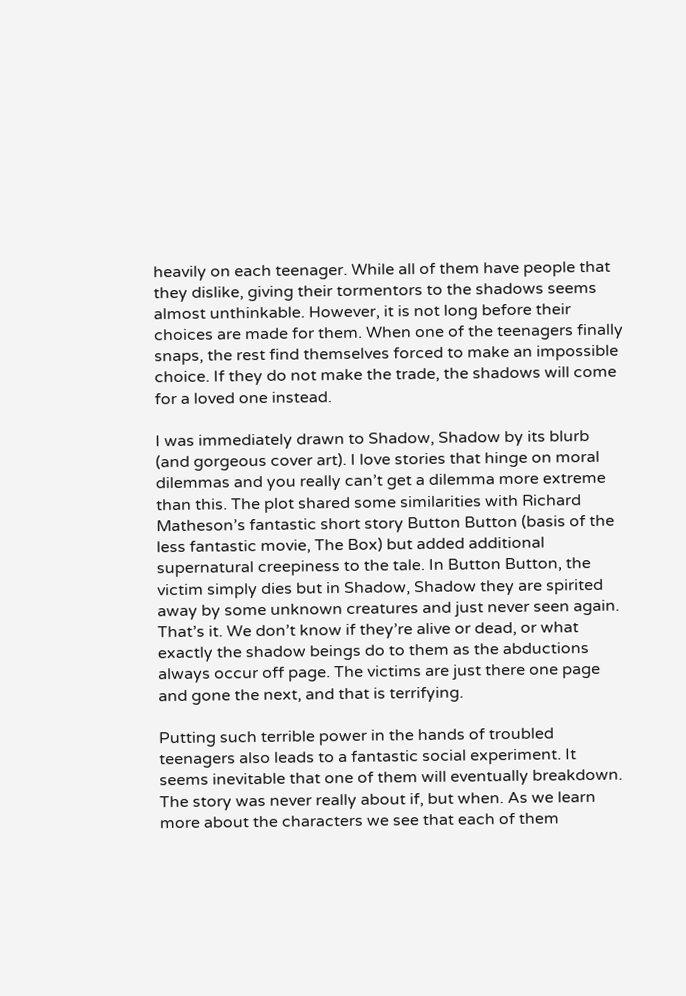heavily on each teenager. While all of them have people that they dislike, giving their tormentors to the shadows seems almost unthinkable. However, it is not long before their choices are made for them. When one of the teenagers finally snaps, the rest find themselves forced to make an impossible choice. If they do not make the trade, the shadows will come for a loved one instead.

I was immediately drawn to Shadow, Shadow by its blurb (and gorgeous cover art). I love stories that hinge on moral dilemmas and you really can’t get a dilemma more extreme than this. The plot shared some similarities with Richard Matheson’s fantastic short story Button Button (basis of the less fantastic movie, The Box) but added additional supernatural creepiness to the tale. In Button Button, the victim simply dies but in Shadow, Shadow they are spirited away by some unknown creatures and just never seen again. That’s it. We don’t know if they’re alive or dead, or what exactly the shadow beings do to them as the abductions always occur off page. The victims are just there one page and gone the next, and that is terrifying.

Putting such terrible power in the hands of troubled teenagers also leads to a fantastic social experiment. It seems inevitable that one of them will eventually breakdown. The story was never really about if, but when. As we learn more about the characters we see that each of them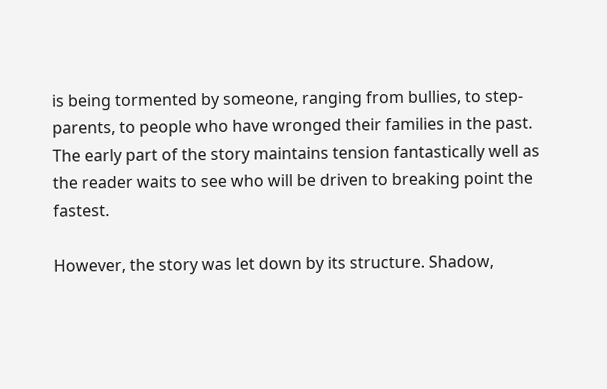is being tormented by someone, ranging from bullies, to step-parents, to people who have wronged their families in the past. The early part of the story maintains tension fantastically well as the reader waits to see who will be driven to breaking point the fastest.

However, the story was let down by its structure. Shadow,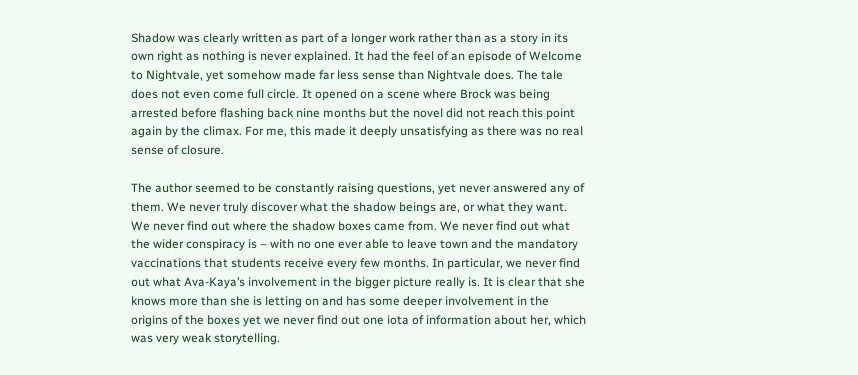Shadow was clearly written as part of a longer work rather than as a story in its own right as nothing is never explained. It had the feel of an episode of Welcome to Nightvale, yet somehow made far less sense than Nightvale does. The tale does not even come full circle. It opened on a scene where Brock was being arrested before flashing back nine months but the novel did not reach this point again by the climax. For me, this made it deeply unsatisfying as there was no real sense of closure.

The author seemed to be constantly raising questions, yet never answered any of them. We never truly discover what the shadow beings are, or what they want. We never find out where the shadow boxes came from. We never find out what the wider conspiracy is – with no one ever able to leave town and the mandatory vaccinations that students receive every few months. In particular, we never find out what Ava-Kaya’s involvement in the bigger picture really is. It is clear that she knows more than she is letting on and has some deeper involvement in the origins of the boxes yet we never find out one iota of information about her, which was very weak storytelling.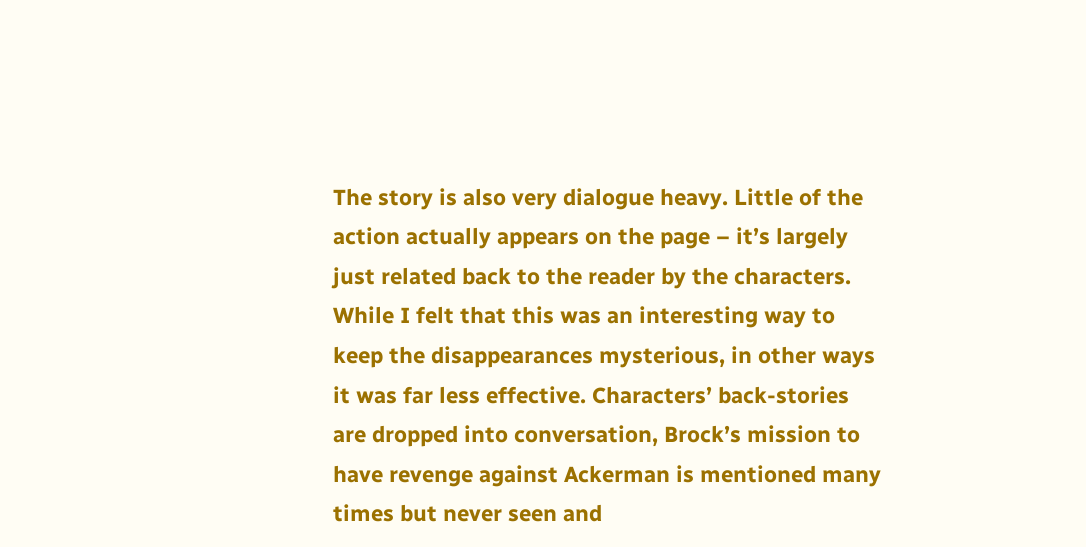The story is also very dialogue heavy. Little of the action actually appears on the page – it’s largely just related back to the reader by the characters. While I felt that this was an interesting way to keep the disappearances mysterious, in other ways it was far less effective. Characters’ back-stories are dropped into conversation, Brock’s mission to have revenge against Ackerman is mentioned many times but never seen and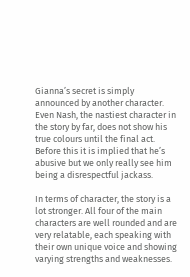Gianna’s secret is simply announced by another character. Even Nash, the nastiest character in the story by far, does not show his true colours until the final act. Before this it is implied that he’s abusive but we only really see him being a disrespectful jackass.

In terms of character, the story is a lot stronger. All four of the main characters are well rounded and are very relatable, each speaking with their own unique voice and showing varying strengths and weaknesses.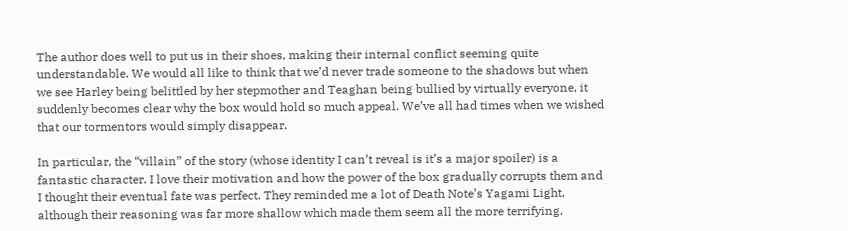The author does well to put us in their shoes, making their internal conflict seeming quite understandable. We would all like to think that we’d never trade someone to the shadows but when we see Harley being belittled by her stepmother and Teaghan being bullied by virtually everyone, it suddenly becomes clear why the box would hold so much appeal. We’ve all had times when we wished that our tormentors would simply disappear.

In particular, the “villain” of the story (whose identity I can’t reveal is it’s a major spoiler) is a fantastic character. I love their motivation and how the power of the box gradually corrupts them and I thought their eventual fate was perfect. They reminded me a lot of Death Note’s Yagami Light, although their reasoning was far more shallow which made them seem all the more terrifying.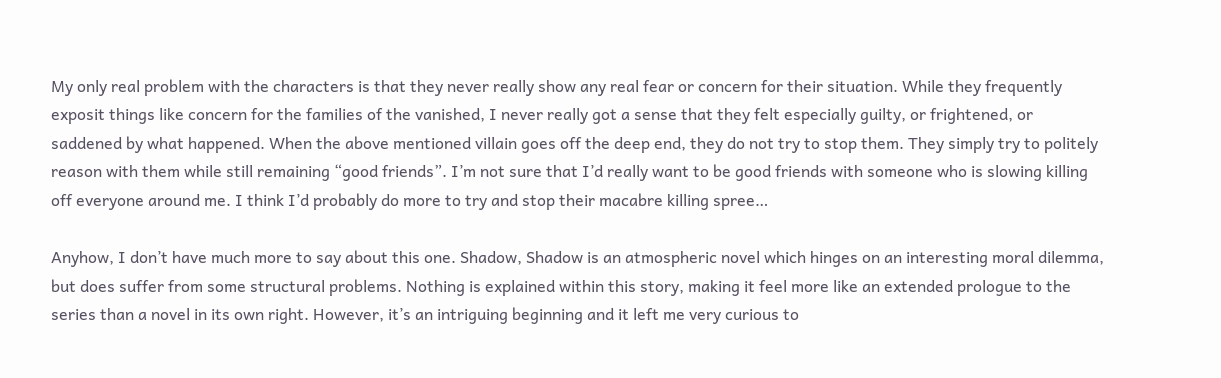My only real problem with the characters is that they never really show any real fear or concern for their situation. While they frequently exposit things like concern for the families of the vanished, I never really got a sense that they felt especially guilty, or frightened, or saddened by what happened. When the above mentioned villain goes off the deep end, they do not try to stop them. They simply try to politely reason with them while still remaining “good friends”. I’m not sure that I’d really want to be good friends with someone who is slowing killing off everyone around me. I think I’d probably do more to try and stop their macabre killing spree…

Anyhow, I don’t have much more to say about this one. Shadow, Shadow is an atmospheric novel which hinges on an interesting moral dilemma, but does suffer from some structural problems. Nothing is explained within this story, making it feel more like an extended prologue to the series than a novel in its own right. However, it’s an intriguing beginning and it left me very curious to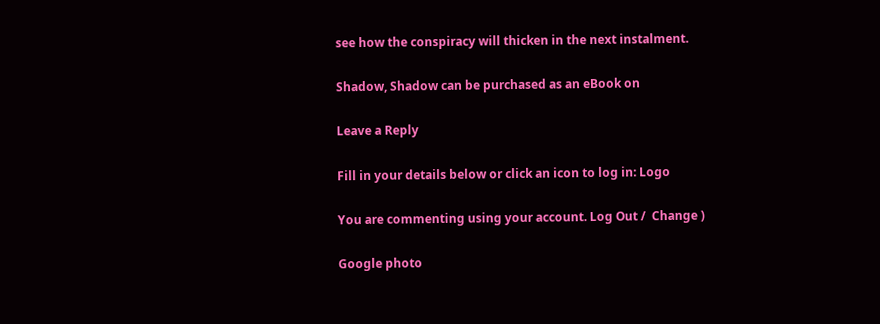see how the conspiracy will thicken in the next instalment.

Shadow, Shadow can be purchased as an eBook on

Leave a Reply

Fill in your details below or click an icon to log in: Logo

You are commenting using your account. Log Out /  Change )

Google photo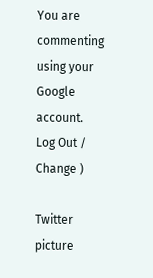You are commenting using your Google account. Log Out /  Change )

Twitter picture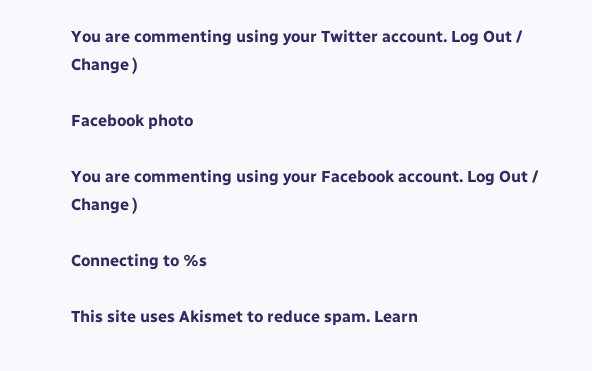You are commenting using your Twitter account. Log Out /  Change )

Facebook photo

You are commenting using your Facebook account. Log Out /  Change )

Connecting to %s

This site uses Akismet to reduce spam. Learn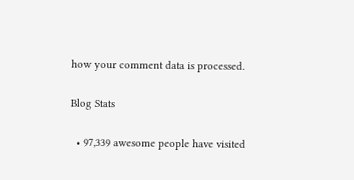how your comment data is processed.

Blog Stats

  • 97,339 awesome people have visited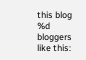this blog
%d bloggers like this: